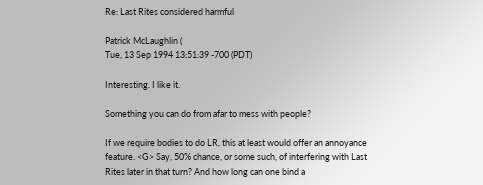Re: Last Rites considered harmful

Patrick McLaughlin (
Tue, 13 Sep 1994 13:51:39 -700 (PDT)

Interesting. I like it.

Something you can do from afar to mess with people?

If we require bodies to do LR, this at least would offer an annoyance
feature. <G> Say, 50% chance, or some such, of interfering with Last
Rites later in that turn? And how long can one bind a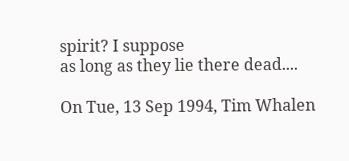spirit? I suppose
as long as they lie there dead....

On Tue, 13 Sep 1994, Tim Whalen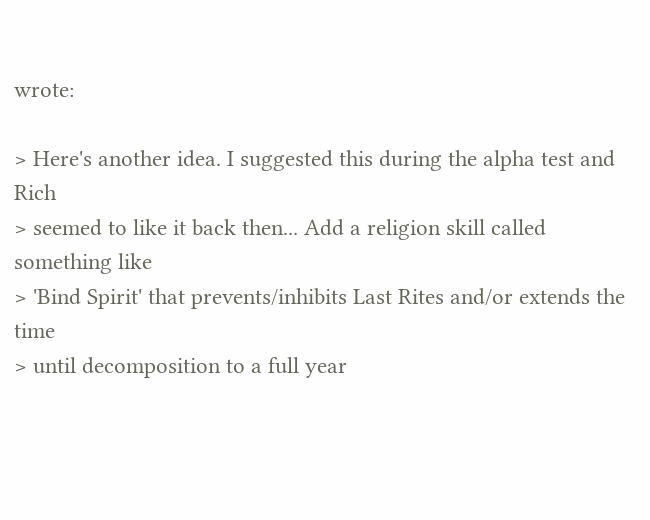wrote:

> Here's another idea. I suggested this during the alpha test and Rich
> seemed to like it back then... Add a religion skill called something like
> 'Bind Spirit' that prevents/inhibits Last Rites and/or extends the time
> until decomposition to a full year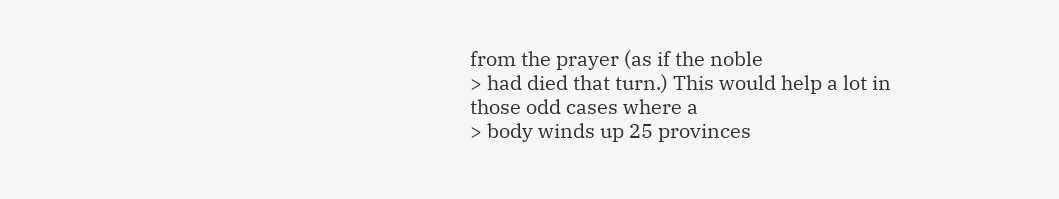from the prayer (as if the noble
> had died that turn.) This would help a lot in those odd cases where a
> body winds up 25 provinces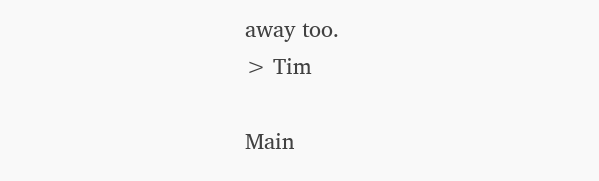away too.
> Tim

Main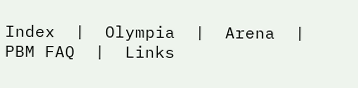Index  |  Olympia  |  Arena  |  PBM FAQ  |  Links